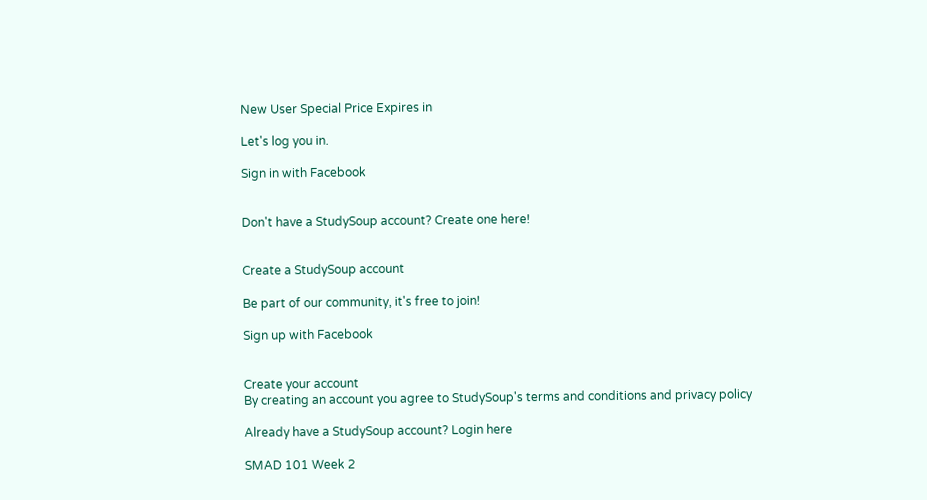New User Special Price Expires in

Let's log you in.

Sign in with Facebook


Don't have a StudySoup account? Create one here!


Create a StudySoup account

Be part of our community, it's free to join!

Sign up with Facebook


Create your account
By creating an account you agree to StudySoup's terms and conditions and privacy policy

Already have a StudySoup account? Login here

SMAD 101 Week 2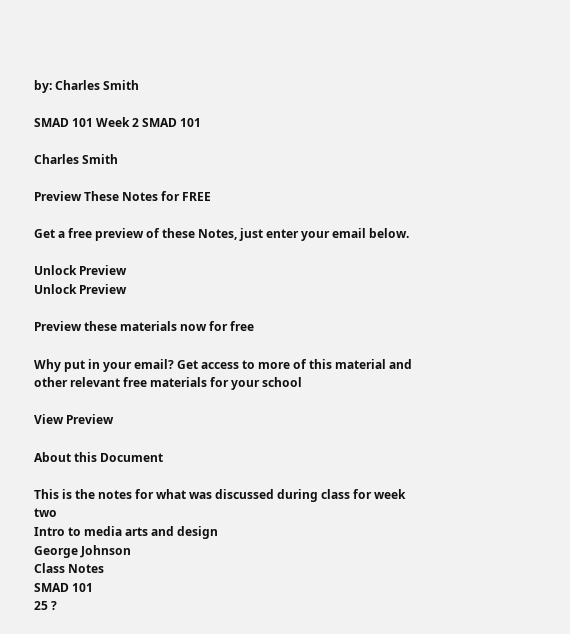by: Charles Smith

SMAD 101 Week 2 SMAD 101

Charles Smith

Preview These Notes for FREE

Get a free preview of these Notes, just enter your email below.

Unlock Preview
Unlock Preview

Preview these materials now for free

Why put in your email? Get access to more of this material and other relevant free materials for your school

View Preview

About this Document

This is the notes for what was discussed during class for week two
Intro to media arts and design
George Johnson
Class Notes
SMAD 101
25 ?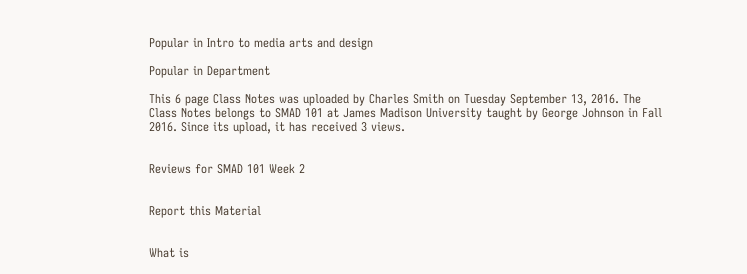Popular in Intro to media arts and design

Popular in Department

This 6 page Class Notes was uploaded by Charles Smith on Tuesday September 13, 2016. The Class Notes belongs to SMAD 101 at James Madison University taught by George Johnson in Fall 2016. Since its upload, it has received 3 views.


Reviews for SMAD 101 Week 2


Report this Material


What is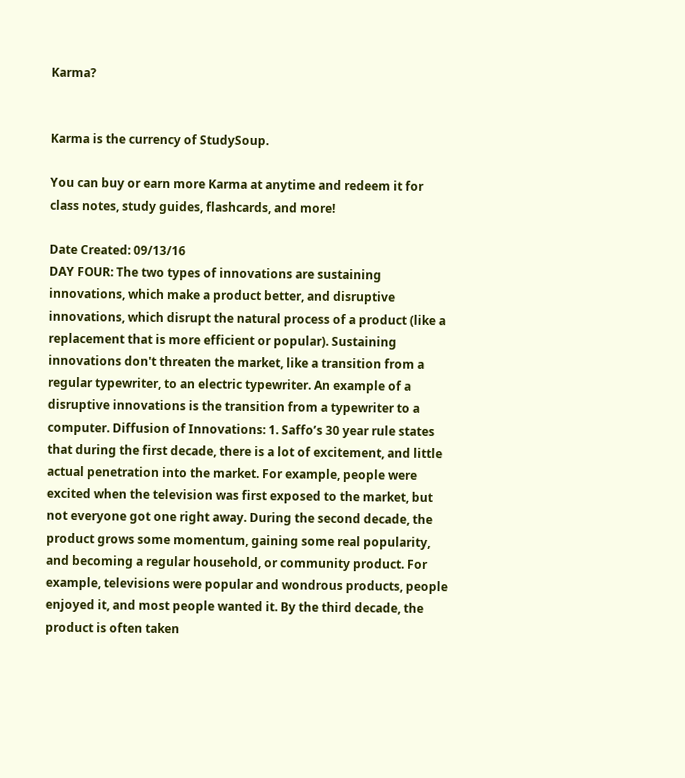Karma?


Karma is the currency of StudySoup.

You can buy or earn more Karma at anytime and redeem it for class notes, study guides, flashcards, and more!

Date Created: 09/13/16
DAY FOUR: The two types of innovations are sustaining innovations, which make a product better, and disruptive innovations, which disrupt the natural process of a product (like a replacement that is more efficient or popular). Sustaining innovations don't threaten the market, like a transition from a regular typewriter, to an electric typewriter. An example of a disruptive innovations is the transition from a typewriter to a computer. Diffusion of Innovations: 1. Saffo’s 30 year rule states that during the first decade, there is a lot of excitement, and little actual penetration into the market. For example, people were excited when the television was first exposed to the market, but not everyone got one right away. During the second decade, the product grows some momentum, gaining some real popularity, and becoming a regular household, or community product. For example, televisions were popular and wondrous products, people enjoyed it, and most people wanted it. By the third decade, the product is often taken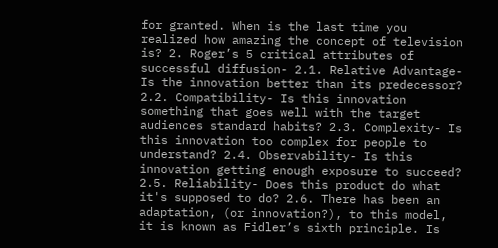for granted. When is the last time you realized how amazing the concept of television is? 2. Roger’s 5 critical attributes of successful diffusion- 2.1. Relative Advantage- Is the innovation better than its predecessor? 2.2. Compatibility- Is this innovation something that goes well with the target audiences standard habits? 2.3. Complexity- Is this innovation too complex for people to understand? 2.4. Observability- Is this innovation getting enough exposure to succeed? 2.5. Reliability- Does this product do what it's supposed to do? 2.6. There has been an adaptation, (or innovation?), to this model, it is known as Fidler’s sixth principle. Is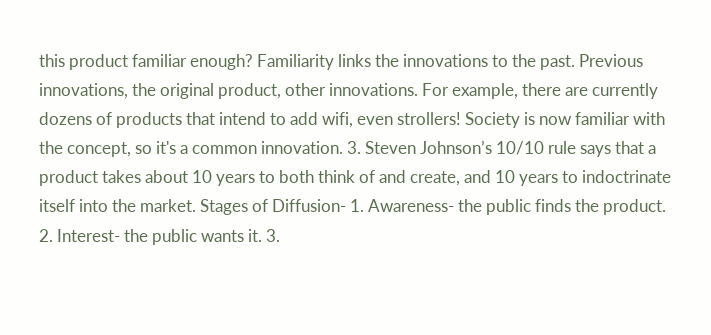this product familiar enough? Familiarity links the innovations to the past. Previous innovations, the original product, other innovations. For example, there are currently dozens of products that intend to add wifi, even strollers! Society is now familiar with the concept, so it's a common innovation. 3. Steven Johnson’s 10/10 rule says that a product takes about 10 years to both think of and create, and 10 years to indoctrinate itself into the market. Stages of Diffusion- 1. Awareness- the public finds the product. 2. Interest- the public wants it. 3.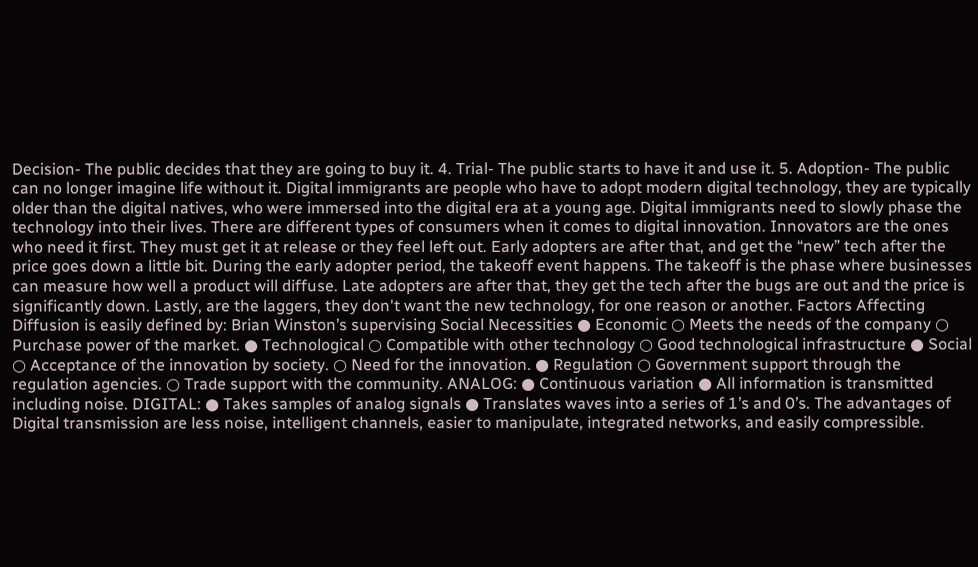Decision- The public decides that they are going to buy it. 4. Trial- The public starts to have it and use it. 5. Adoption- The public can no longer imagine life without it. Digital immigrants are people who have to adopt modern digital technology, they are typically older than the digital natives, who were immersed into the digital era at a young age. Digital immigrants need to slowly phase the technology into their lives. There are different types of consumers when it comes to digital innovation. Innovators are the ones who need it first. They must get it at release or they feel left out. Early adopters are after that, and get the “new” tech after the price goes down a little bit. During the early adopter period, the takeoff event happens. The takeoff is the phase where businesses can measure how well a product will diffuse. Late adopters are after that, they get the tech after the bugs are out and the price is significantly down. Lastly, are the laggers, they don't want the new technology, for one reason or another. Factors Affecting Diffusion is easily defined by: Brian Winston’s supervising Social Necessities ● Economic ○ Meets the needs of the company ○ Purchase power of the market. ● Technological ○ Compatible with other technology ○ Good technological infrastructure ● Social ○ Acceptance of the innovation by society. ○ Need for the innovation. ● Regulation ○ Government support through the regulation agencies. ○ Trade support with the community. ANALOG: ● Continuous variation ● All information is transmitted including noise. DIGITAL: ● Takes samples of analog signals ● Translates waves into a series of 1’s and 0’s. The advantages of Digital transmission are less noise, intelligent channels, easier to manipulate, integrated networks, and easily compressible.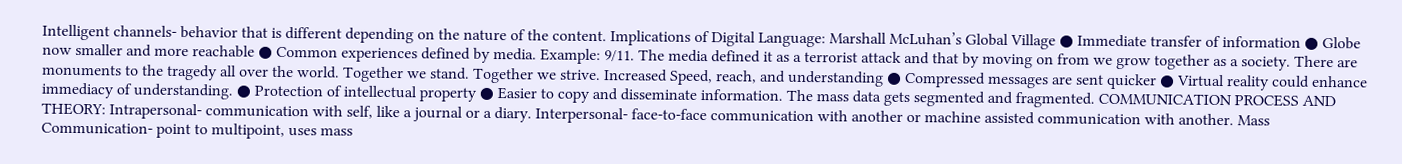Intelligent channels- behavior that is different depending on the nature of the content. Implications of Digital Language: Marshall McLuhan’s Global Village ● Immediate transfer of information ● Globe now smaller and more reachable ● Common experiences defined by media. Example: 9/11. The media defined it as a terrorist attack and that by moving on from we grow together as a society. There are monuments to the tragedy all over the world. Together we stand. Together we strive. Increased Speed, reach, and understanding ● Compressed messages are sent quicker ● Virtual reality could enhance immediacy of understanding. ● Protection of intellectual property ● Easier to copy and disseminate information. The mass data gets segmented and fragmented. COMMUNICATION PROCESS AND THEORY: Intrapersonal- communication with self, like a journal or a diary. Interpersonal- face-to-face communication with another or machine assisted communication with another. Mass Communication- point to multipoint, uses mass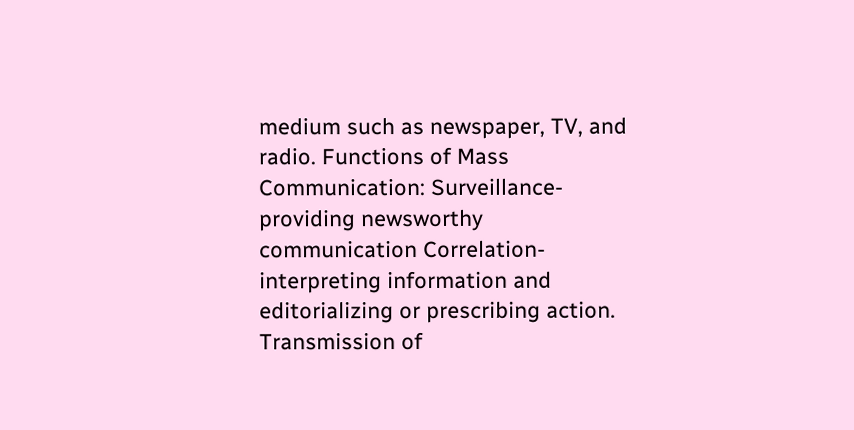medium such as newspaper, TV, and radio. Functions of Mass Communication: Surveillance- providing newsworthy communication Correlation- interpreting information and editorializing or prescribing action. Transmission of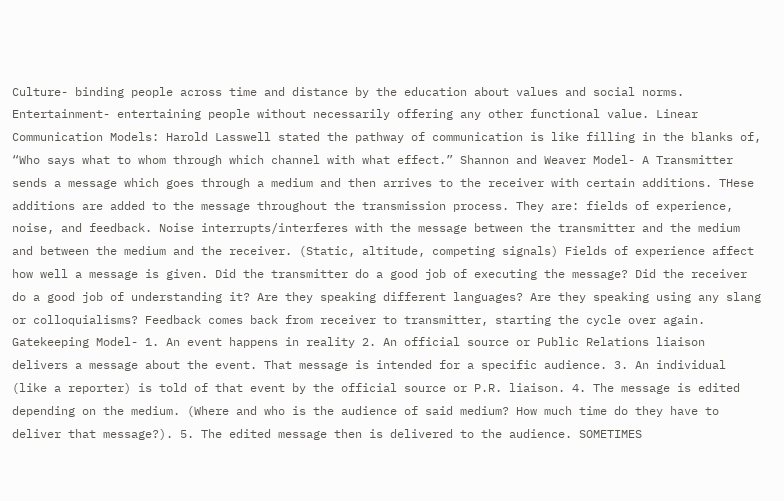Culture- binding people across time and distance by the education about values and social norms. Entertainment- entertaining people without necessarily offering any other functional value. Linear Communication Models: Harold Lasswell stated the pathway of communication is like filling in the blanks of, “Who says what to whom through which channel with what effect.” Shannon and Weaver Model- A Transmitter sends a message which goes through a medium and then arrives to the receiver with certain additions. THese additions are added to the message throughout the transmission process. They are: fields of experience, noise, and feedback. Noise interrupts/interferes with the message between the transmitter and the medium and between the medium and the receiver. (Static, altitude, competing signals) Fields of experience affect how well a message is given. Did the transmitter do a good job of executing the message? Did the receiver do a good job of understanding it? Are they speaking different languages? Are they speaking using any slang or colloquialisms? Feedback comes back from receiver to transmitter, starting the cycle over again. Gatekeeping Model- 1. An event happens in reality 2. An official source or Public Relations liaison delivers a message about the event. That message is intended for a specific audience. 3. An individual (like a reporter) is told of that event by the official source or P.R. liaison. 4. The message is edited depending on the medium. (Where and who is the audience of said medium? How much time do they have to deliver that message?). 5. The edited message then is delivered to the audience. SOMETIMES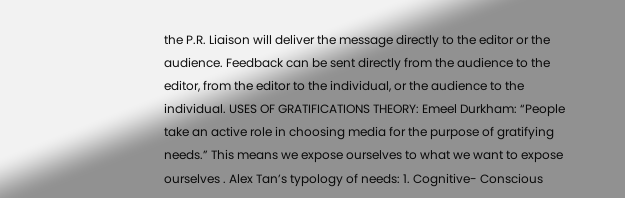the P.R. Liaison will deliver the message directly to the editor or the audience. Feedback can be sent directly from the audience to the editor, from the editor to the individual, or the audience to the individual. USES OF GRATIFICATIONS THEORY: Emeel Durkham: “People take an active role in choosing media for the purpose of gratifying needs.” This means we expose ourselves to what we want to expose ourselves . Alex Tan’s typology of needs: 1. Cognitive- Conscious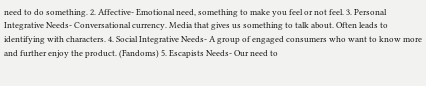need to do something. 2. Affective- Emotional need, something to make you feel or not feel. 3. Personal Integrative Needs- Conversational currency. Media that gives us something to talk about. Often leads to identifying with characters. 4. Social Integrative Needs- A group of engaged consumers who want to know more and further enjoy the product. (Fandoms) 5. Escapists Needs- Our need to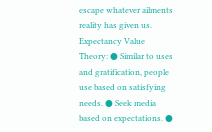escape whatever ailments reality has given us. Expectancy Value Theory: ● Similar to uses and gratification, people use based on satisfying needs. ● Seek media based on expectations. ●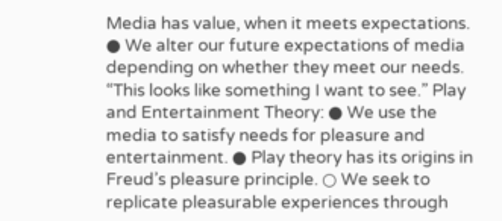Media has value, when it meets expectations. ● We alter our future expectations of media depending on whether they meet our needs. “This looks like something I want to see.” Play and Entertainment Theory: ● We use the media to satisfy needs for pleasure and entertainment. ● Play theory has its origins in Freud’s pleasure principle. ○ We seek to replicate pleasurable experiences through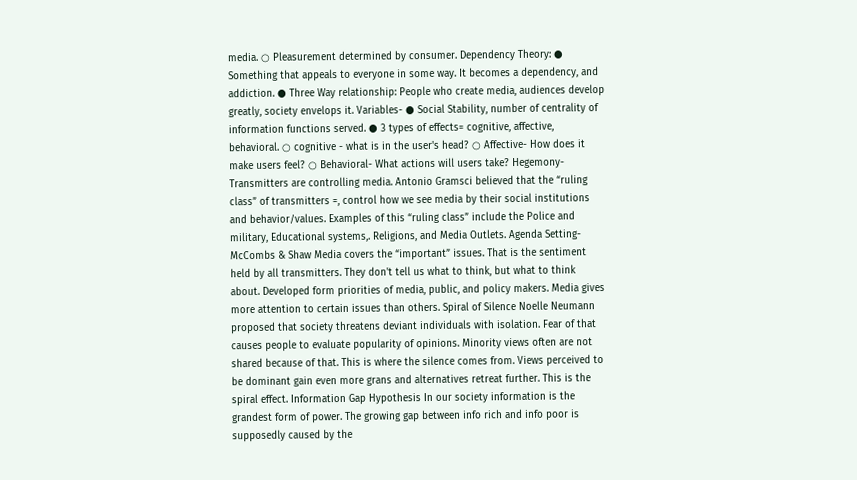media. ○ Pleasurement determined by consumer. Dependency Theory: ● Something that appeals to everyone in some way. It becomes a dependency, and addiction. ● Three Way relationship: People who create media, audiences develop greatly, society envelops it. Variables- ● Social Stability, number of centrality of information functions served. ● 3 types of effects= cognitive, affective, behavioral. ○ cognitive - what is in the user's head? ○ Affective- How does it make users feel? ○ Behavioral- What actions will users take? Hegemony- Transmitters are controlling media. Antonio Gramsci believed that the “ruling class” of transmitters =, control how we see media by their social institutions and behavior/values. Examples of this “ruling class” include the Police and military, Educational systems,. Religions, and Media Outlets. Agenda Setting- McCombs & Shaw Media covers the “important” issues. That is the sentiment held by all transmitters. They don't tell us what to think, but what to think about. Developed form priorities of media, public, and policy makers. Media gives more attention to certain issues than others. Spiral of Silence Noelle Neumann proposed that society threatens deviant individuals with isolation. Fear of that causes people to evaluate popularity of opinions. Minority views often are not shared because of that. This is where the silence comes from. Views perceived to be dominant gain even more grans and alternatives retreat further. This is the spiral effect. Information Gap Hypothesis In our society information is the grandest form of power. The growing gap between info rich and info poor is supposedly caused by the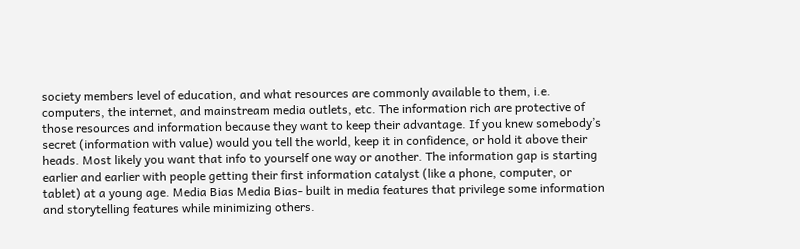society members level of education, and what resources are commonly available to them, i.e. computers, the internet, and mainstream media outlets, etc. The information rich are protective of those resources and information because they want to keep their advantage. If you knew somebody’s secret (information with value) would you tell the world, keep it in confidence, or hold it above their heads. Most likely you want that info to yourself one way or another. The information gap is starting earlier and earlier with people getting their first information catalyst (like a phone, computer, or tablet) at a young age. Media Bias Media Bias- built in media features that privilege some information and storytelling features while minimizing others.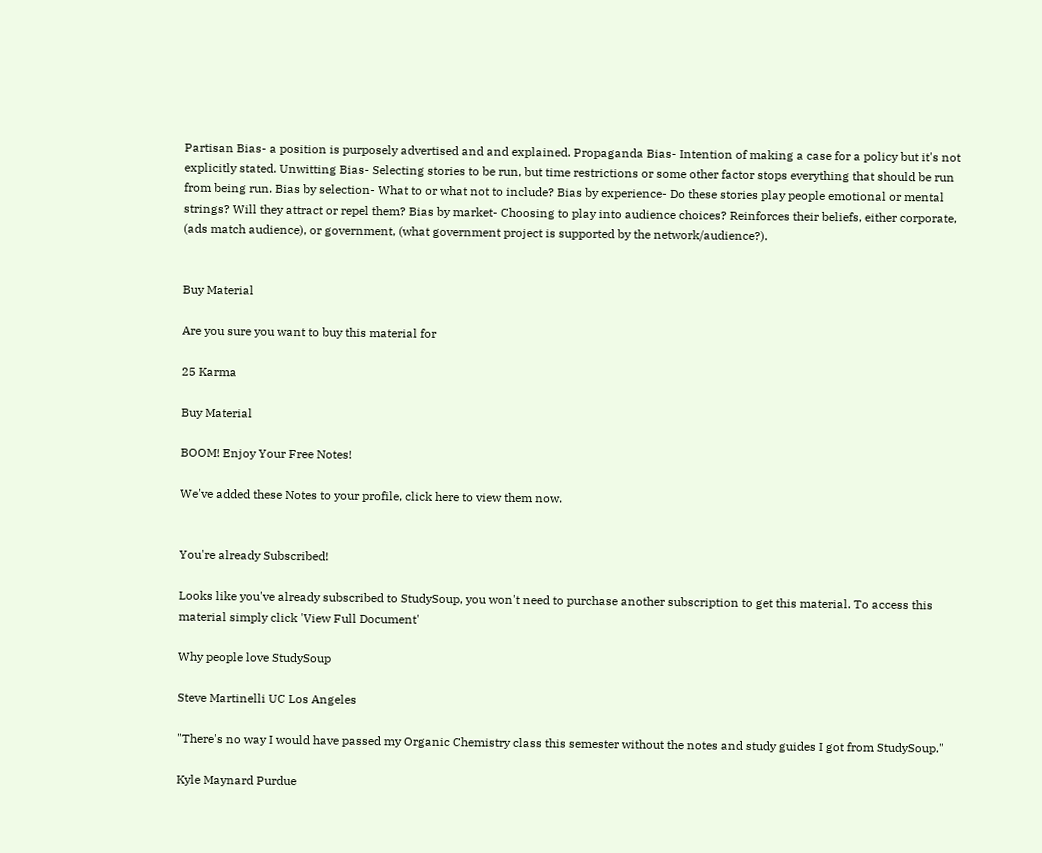Partisan Bias- a position is purposely advertised and and explained. Propaganda Bias- Intention of making a case for a policy but it's not explicitly stated. Unwitting Bias- Selecting stories to be run, but time restrictions or some other factor stops everything that should be run from being run. Bias by selection- What to or what not to include? Bias by experience- Do these stories play people emotional or mental strings? Will they attract or repel them? Bias by market- Choosing to play into audience choices? Reinforces their beliefs, either corporate, (ads match audience), or government, (what government project is supported by the network/audience?).


Buy Material

Are you sure you want to buy this material for

25 Karma

Buy Material

BOOM! Enjoy Your Free Notes!

We've added these Notes to your profile, click here to view them now.


You're already Subscribed!

Looks like you've already subscribed to StudySoup, you won't need to purchase another subscription to get this material. To access this material simply click 'View Full Document'

Why people love StudySoup

Steve Martinelli UC Los Angeles

"There's no way I would have passed my Organic Chemistry class this semester without the notes and study guides I got from StudySoup."

Kyle Maynard Purdue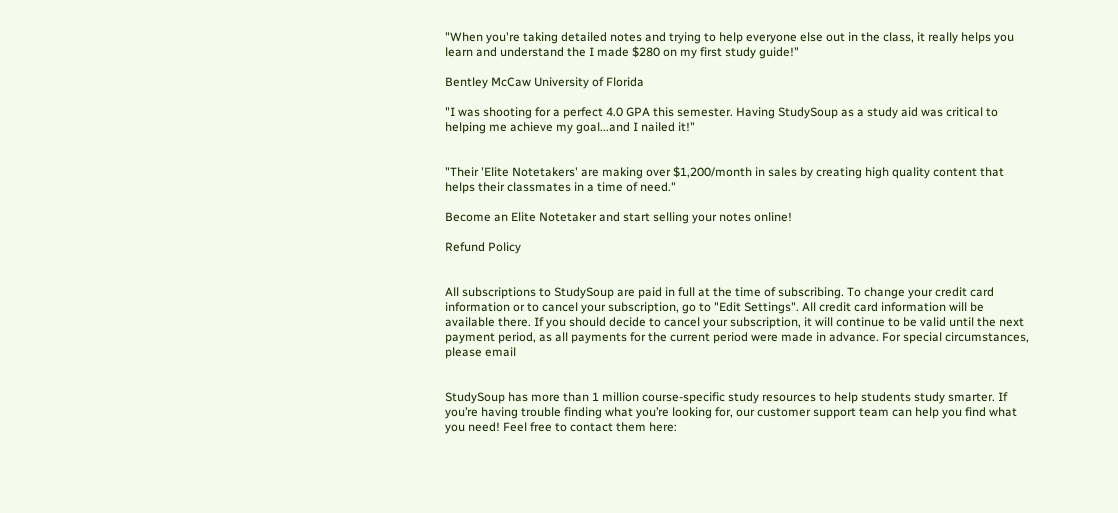"When you're taking detailed notes and trying to help everyone else out in the class, it really helps you learn and understand the I made $280 on my first study guide!"

Bentley McCaw University of Florida

"I was shooting for a perfect 4.0 GPA this semester. Having StudySoup as a study aid was critical to helping me achieve my goal...and I nailed it!"


"Their 'Elite Notetakers' are making over $1,200/month in sales by creating high quality content that helps their classmates in a time of need."

Become an Elite Notetaker and start selling your notes online!

Refund Policy


All subscriptions to StudySoup are paid in full at the time of subscribing. To change your credit card information or to cancel your subscription, go to "Edit Settings". All credit card information will be available there. If you should decide to cancel your subscription, it will continue to be valid until the next payment period, as all payments for the current period were made in advance. For special circumstances, please email


StudySoup has more than 1 million course-specific study resources to help students study smarter. If you’re having trouble finding what you’re looking for, our customer support team can help you find what you need! Feel free to contact them here: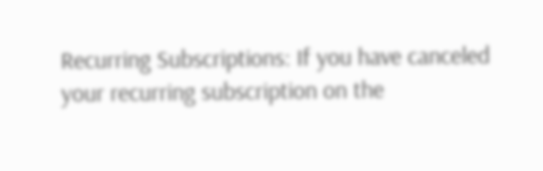Recurring Subscriptions: If you have canceled your recurring subscription on the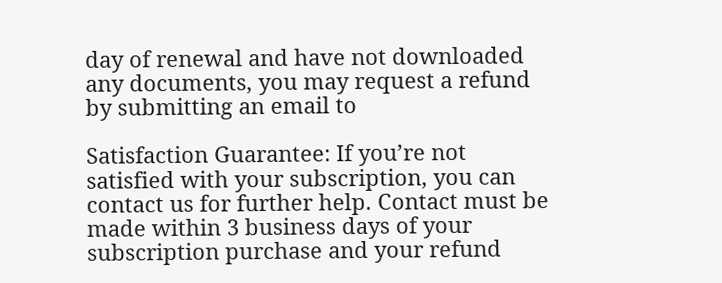day of renewal and have not downloaded any documents, you may request a refund by submitting an email to

Satisfaction Guarantee: If you’re not satisfied with your subscription, you can contact us for further help. Contact must be made within 3 business days of your subscription purchase and your refund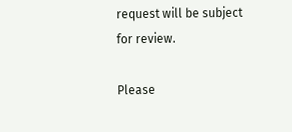request will be subject for review.

Please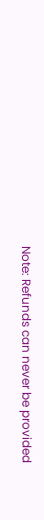Note: Refunds can never be provided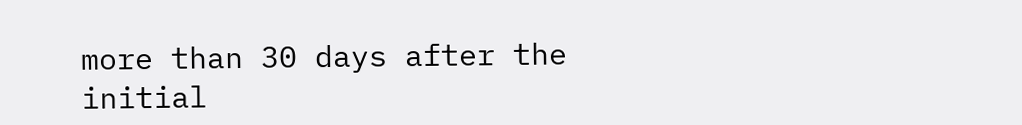more than 30 days after the initial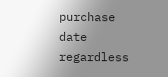purchase date regardless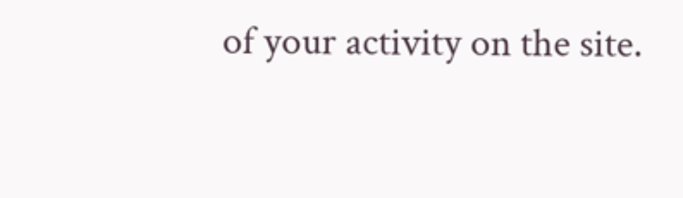of your activity on the site.